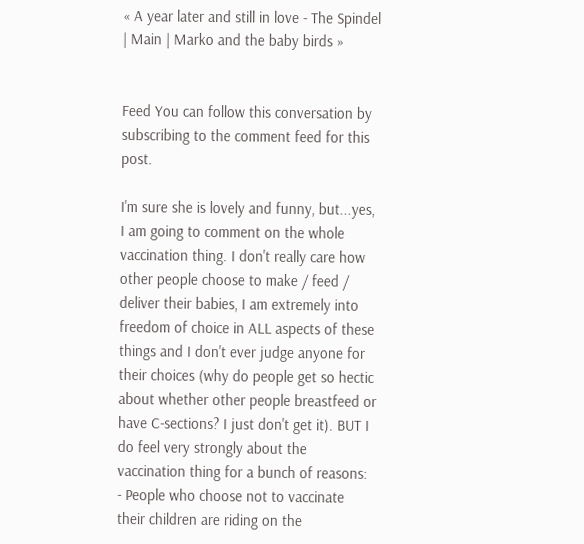« A year later and still in love - The Spindel | Main | Marko and the baby birds »


Feed You can follow this conversation by subscribing to the comment feed for this post.

I'm sure she is lovely and funny, but...yes, I am going to comment on the whole vaccination thing. I don't really care how other people choose to make / feed / deliver their babies, I am extremely into freedom of choice in ALL aspects of these things and I don't ever judge anyone for their choices (why do people get so hectic about whether other people breastfeed or have C-sections? I just don't get it). BUT I do feel very strongly about the vaccination thing for a bunch of reasons:
- People who choose not to vaccinate their children are riding on the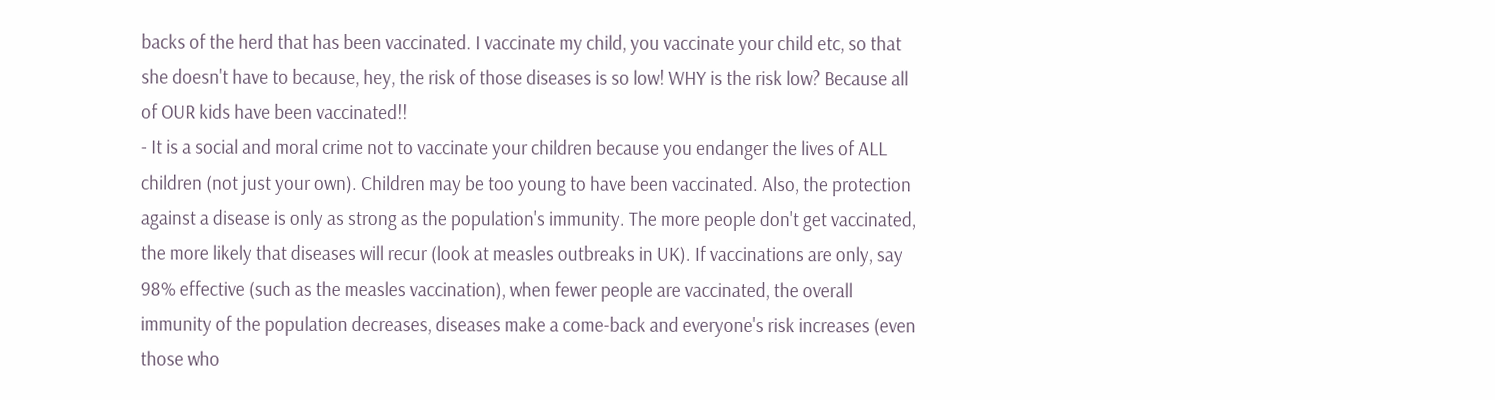backs of the herd that has been vaccinated. I vaccinate my child, you vaccinate your child etc, so that she doesn't have to because, hey, the risk of those diseases is so low! WHY is the risk low? Because all of OUR kids have been vaccinated!!
- It is a social and moral crime not to vaccinate your children because you endanger the lives of ALL children (not just your own). Children may be too young to have been vaccinated. Also, the protection against a disease is only as strong as the population's immunity. The more people don't get vaccinated, the more likely that diseases will recur (look at measles outbreaks in UK). If vaccinations are only, say 98% effective (such as the measles vaccination), when fewer people are vaccinated, the overall immunity of the population decreases, diseases make a come-back and everyone's risk increases (even those who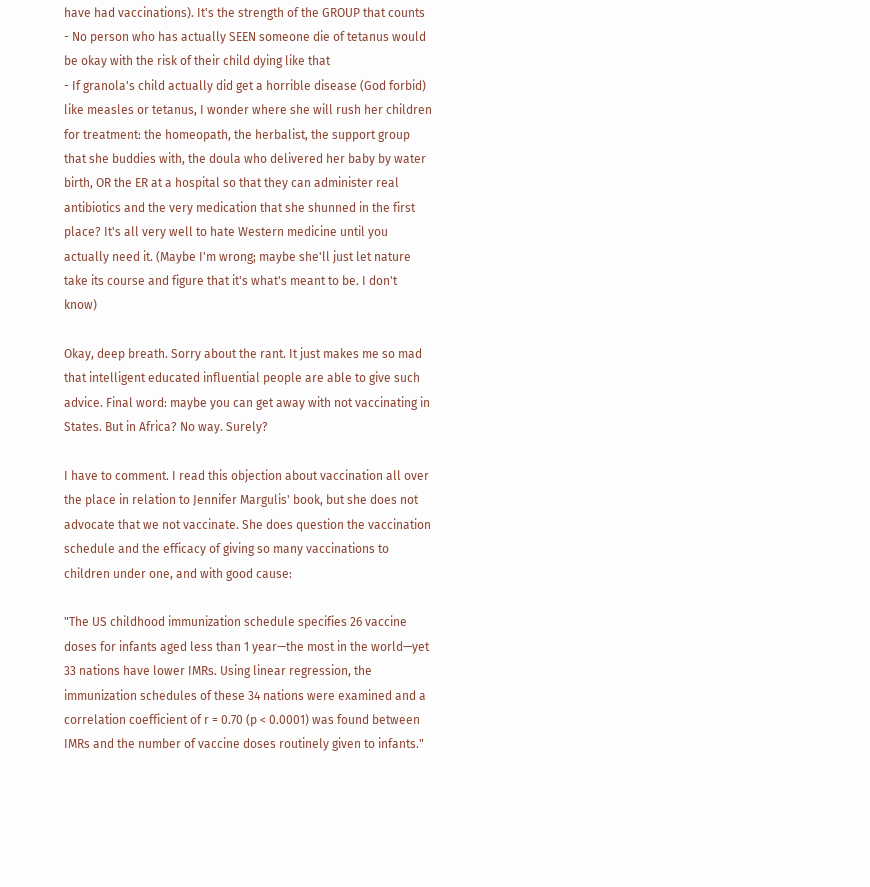have had vaccinations). It's the strength of the GROUP that counts
- No person who has actually SEEN someone die of tetanus would be okay with the risk of their child dying like that
- If granola's child actually did get a horrible disease (God forbid) like measles or tetanus, I wonder where she will rush her children for treatment: the homeopath, the herbalist, the support group that she buddies with, the doula who delivered her baby by water birth, OR the ER at a hospital so that they can administer real antibiotics and the very medication that she shunned in the first place? It's all very well to hate Western medicine until you actually need it. (Maybe I'm wrong; maybe she'll just let nature take its course and figure that it's what's meant to be. I don't know)

Okay, deep breath. Sorry about the rant. It just makes me so mad that intelligent educated influential people are able to give such advice. Final word: maybe you can get away with not vaccinating in States. But in Africa? No way. Surely?

I have to comment. I read this objection about vaccination all over the place in relation to Jennifer Margulis' book, but she does not advocate that we not vaccinate. She does question the vaccination schedule and the efficacy of giving so many vaccinations to children under one, and with good cause:

"The US childhood immunization schedule specifies 26 vaccine doses for infants aged less than 1 year—the most in the world—yet 33 nations have lower IMRs. Using linear regression, the immunization schedules of these 34 nations were examined and a correlation coefficient of r = 0.70 (p < 0.0001) was found between IMRs and the number of vaccine doses routinely given to infants."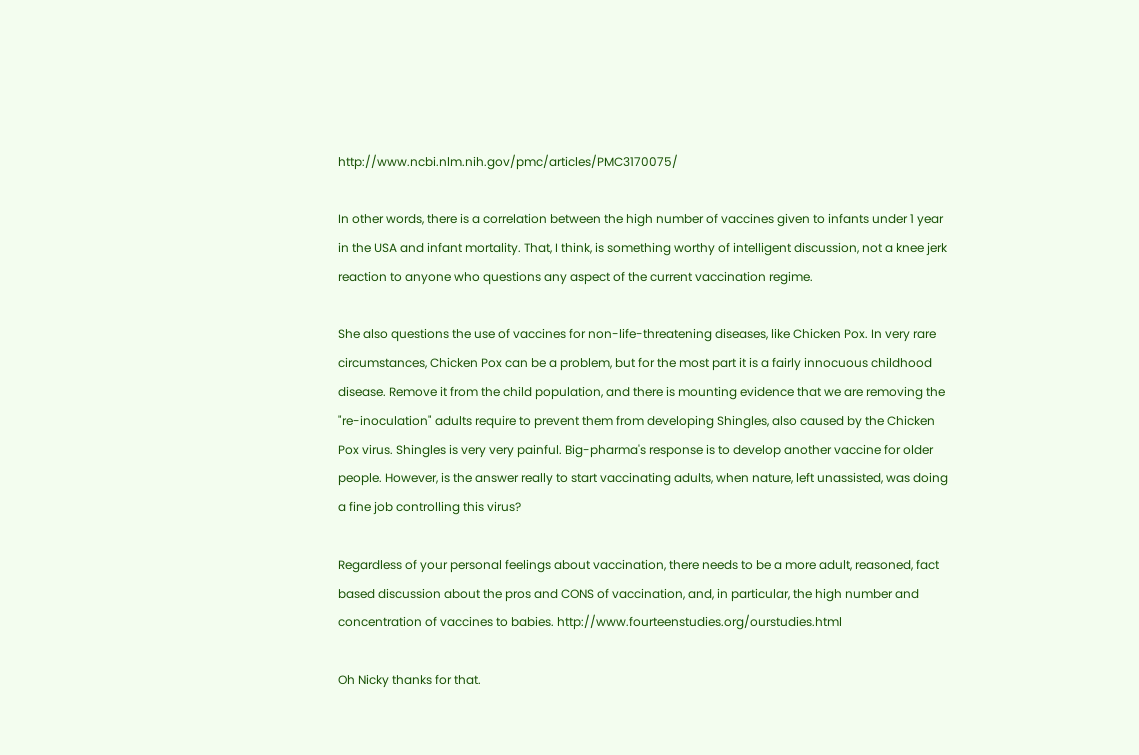http://www.ncbi.nlm.nih.gov/pmc/articles/PMC3170075/

In other words, there is a correlation between the high number of vaccines given to infants under 1 year in the USA and infant mortality. That, I think, is something worthy of intelligent discussion, not a knee jerk reaction to anyone who questions any aspect of the current vaccination regime.

She also questions the use of vaccines for non-life-threatening diseases, like Chicken Pox. In very rare circumstances, Chicken Pox can be a problem, but for the most part it is a fairly innocuous childhood disease. Remove it from the child population, and there is mounting evidence that we are removing the "re-inoculation" adults require to prevent them from developing Shingles, also caused by the Chicken Pox virus. Shingles is very very painful. Big-pharma's response is to develop another vaccine for older people. However, is the answer really to start vaccinating adults, when nature, left unassisted, was doing a fine job controlling this virus?

Regardless of your personal feelings about vaccination, there needs to be a more adult, reasoned, fact based discussion about the pros and CONS of vaccination, and, in particular, the high number and concentration of vaccines to babies. http://www.fourteenstudies.org/ourstudies.html

Oh Nicky thanks for that.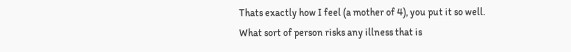Thats exactly how I feel (a mother of 4), you put it so well.
What sort of person risks any illness that is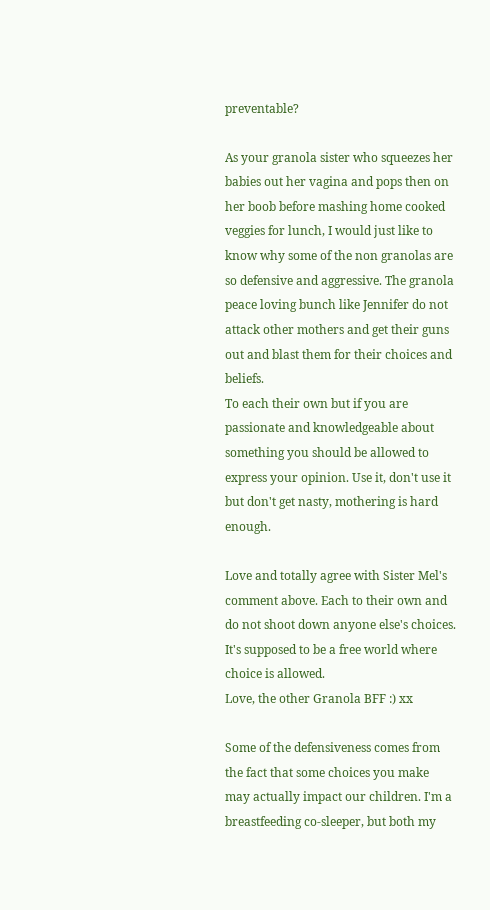preventable?

As your granola sister who squeezes her babies out her vagina and pops then on her boob before mashing home cooked veggies for lunch, I would just like to know why some of the non granolas are so defensive and aggressive. The granola peace loving bunch like Jennifer do not attack other mothers and get their guns out and blast them for their choices and beliefs.
To each their own but if you are passionate and knowledgeable about something you should be allowed to express your opinion. Use it, don't use it but don't get nasty, mothering is hard enough.

Love and totally agree with Sister Mel's comment above. Each to their own and do not shoot down anyone else's choices. It's supposed to be a free world where choice is allowed.
Love, the other Granola BFF :) xx

Some of the defensiveness comes from the fact that some choices you make may actually impact our children. I'm a breastfeeding co-sleeper, but both my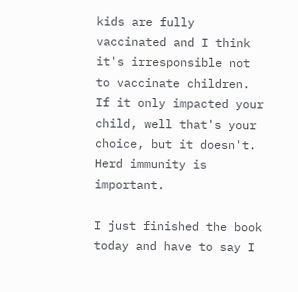kids are fully vaccinated and I think it's irresponsible not to vaccinate children. If it only impacted your child, well that's your choice, but it doesn't. Herd immunity is important.

I just finished the book today and have to say I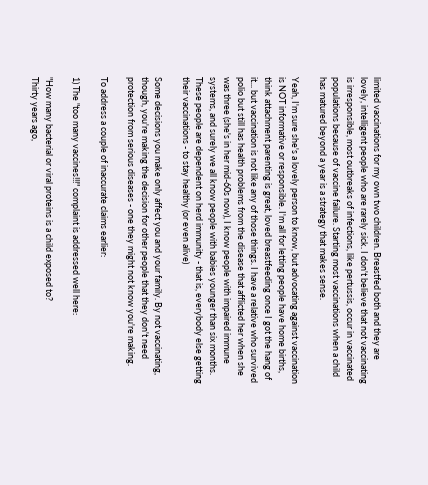limited vaccinations for my own two children. Breastfed both and they are lovely, intelligent people who are rarely sick. I don't believe that not vaccinating is irresponsible, most outbreaks of infections, like pertussis, occur in vaccinated populations because of vaccine failure. Starting most vaccinations when a child has matured beyond a year is a strategy that makes sense.

Yeah, I'm sure she's a lovely person to know, but advocating against vaccination is NOT informative or responsible. I'm all for letting people have home births, think attachment parenting is great, loved breastfeeding once I got the hang of it... but vaccination is not like any of those things. I have a relative who survived polio but still has health problems from the disease that afflicted her when she was three (she's in her mid-60s now), I know people with impaired immune systems, and surely we all know people with babies younger than six months. These people are dependent on herd immunity - that is, everybody else getting their vaccinations - to stay healthy (or even alive)

Some decisions you make only affect you and your family. By not vaccinating, though, you're making the decision for other people that they don't need protection from serious diseases - one they might not know you're making.

To address a couple of inaccurate claims earlier:

1) The "too many vaccines!!!" complaint is addressed well here:

"How many bacterial or viral proteins is a child exposed to?
Thirty years ago,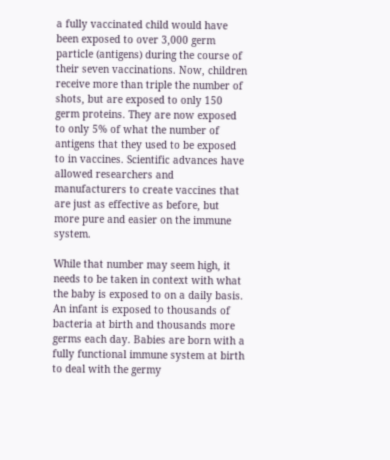a fully vaccinated child would have been exposed to over 3,000 germ particle (antigens) during the course of their seven vaccinations. Now, children receive more than triple the number of shots, but are exposed to only 150 germ proteins. They are now exposed to only 5% of what the number of antigens that they used to be exposed to in vaccines. Scientific advances have allowed researchers and manufacturers to create vaccines that are just as effective as before, but more pure and easier on the immune system.

While that number may seem high, it needs to be taken in context with what the baby is exposed to on a daily basis. An infant is exposed to thousands of bacteria at birth and thousands more germs each day. Babies are born with a fully functional immune system at birth to deal with the germy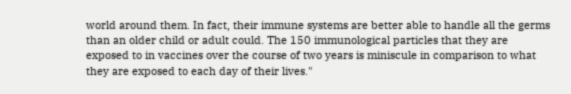world around them. In fact, their immune systems are better able to handle all the germs than an older child or adult could. The 150 immunological particles that they are exposed to in vaccines over the course of two years is miniscule in comparison to what they are exposed to each day of their lives."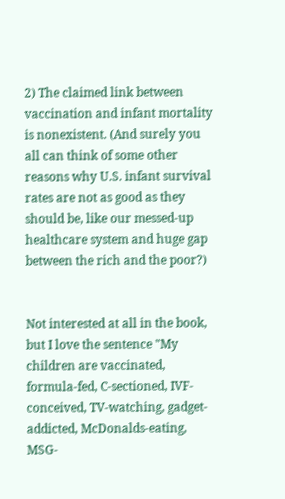2) The claimed link between vaccination and infant mortality is nonexistent. (And surely you all can think of some other reasons why U.S. infant survival rates are not as good as they should be, like our messed-up healthcare system and huge gap between the rich and the poor?)


Not interested at all in the book, but I love the sentence "My children are vaccinated, formula-fed, C-sectioned, IVF-conceived, TV-watching, gadget-addicted, McDonalds-eating, MSG-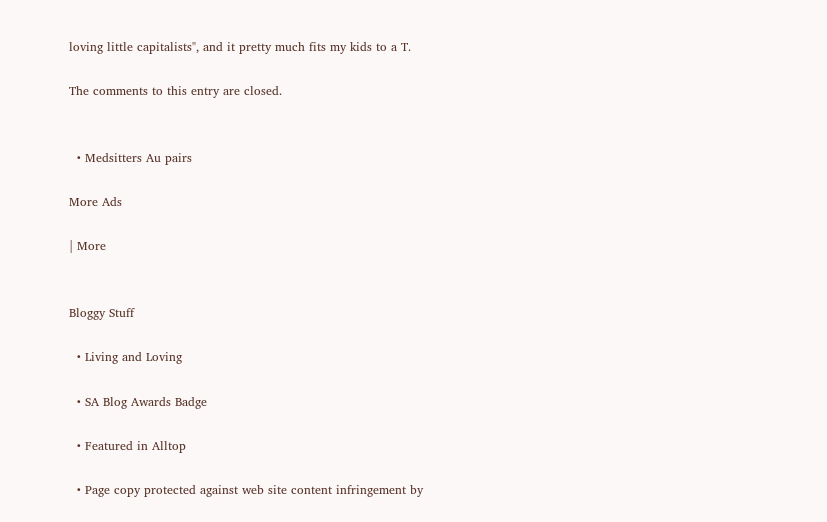loving little capitalists", and it pretty much fits my kids to a T.

The comments to this entry are closed.


  • Medsitters Au pairs

More Ads

| More


Bloggy Stuff

  • Living and Loving

  • SA Blog Awards Badge

  • Featured in Alltop

  • Page copy protected against web site content infringement by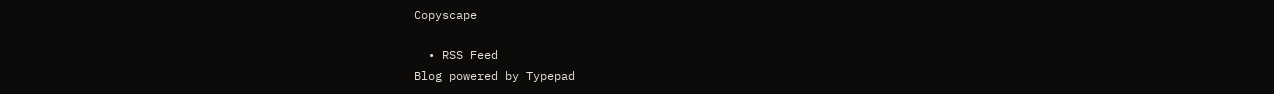Copyscape

  • RSS Feed
Blog powered by Typepad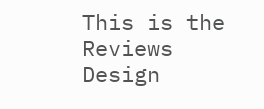This is the Reviews Design